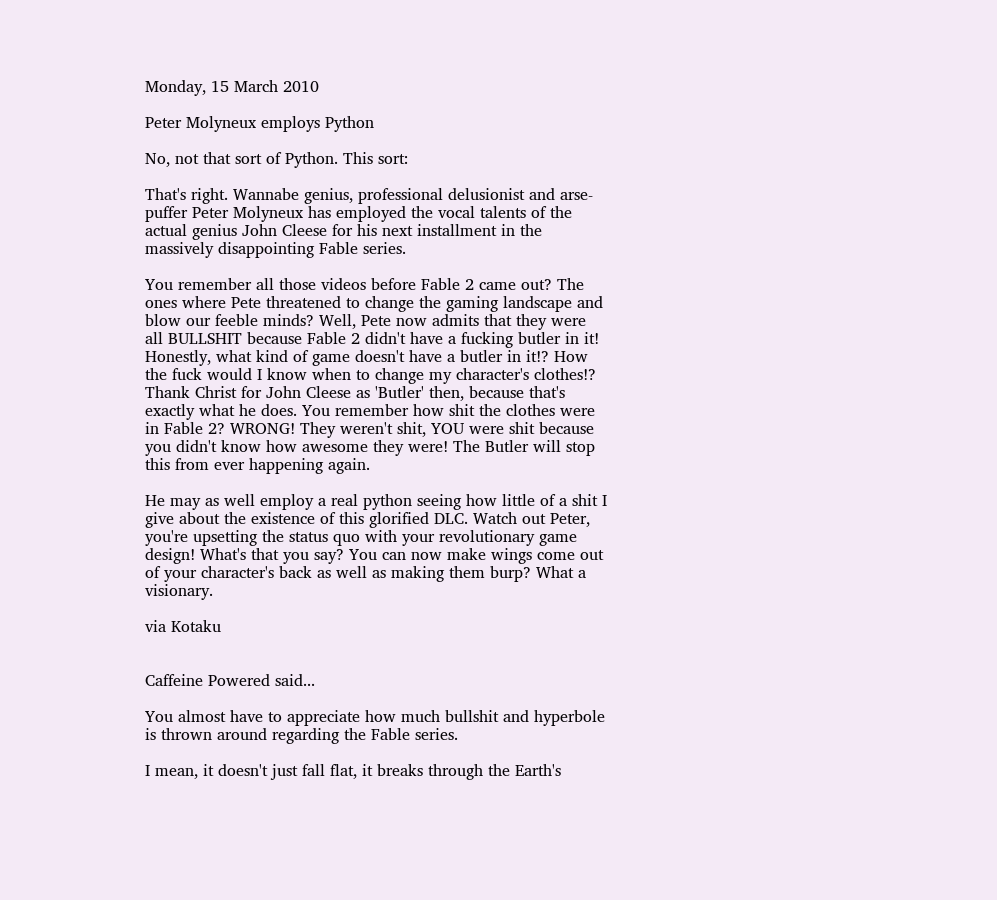Monday, 15 March 2010

Peter Molyneux employs Python

No, not that sort of Python. This sort:

That's right. Wannabe genius, professional delusionist and arse-puffer Peter Molyneux has employed the vocal talents of the actual genius John Cleese for his next installment in the massively disappointing Fable series.

You remember all those videos before Fable 2 came out? The ones where Pete threatened to change the gaming landscape and blow our feeble minds? Well, Pete now admits that they were all BULLSHIT because Fable 2 didn't have a fucking butler in it! Honestly, what kind of game doesn't have a butler in it!? How the fuck would I know when to change my character's clothes!? Thank Christ for John Cleese as 'Butler' then, because that's exactly what he does. You remember how shit the clothes were in Fable 2? WRONG! They weren't shit, YOU were shit because you didn't know how awesome they were! The Butler will stop this from ever happening again.

He may as well employ a real python seeing how little of a shit I give about the existence of this glorified DLC. Watch out Peter, you're upsetting the status quo with your revolutionary game design! What's that you say? You can now make wings come out of your character's back as well as making them burp? What a visionary.

via Kotaku


Caffeine Powered said...

You almost have to appreciate how much bullshit and hyperbole is thrown around regarding the Fable series.

I mean, it doesn't just fall flat, it breaks through the Earth's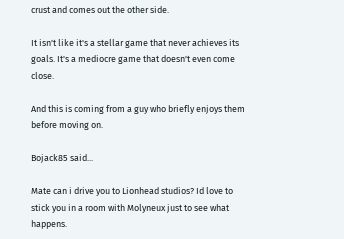crust and comes out the other side.

It isn't like it's a stellar game that never achieves its goals. It's a mediocre game that doesn't even come close.

And this is coming from a guy who briefly enjoys them before moving on.

Bojack85 said...

Mate can i drive you to Lionhead studios? Id love to stick you in a room with Molyneux just to see what happens.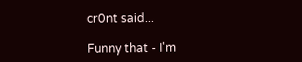cr0nt said...

Funny that - I'm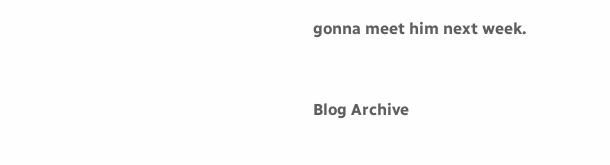gonna meet him next week.


Blog Archive